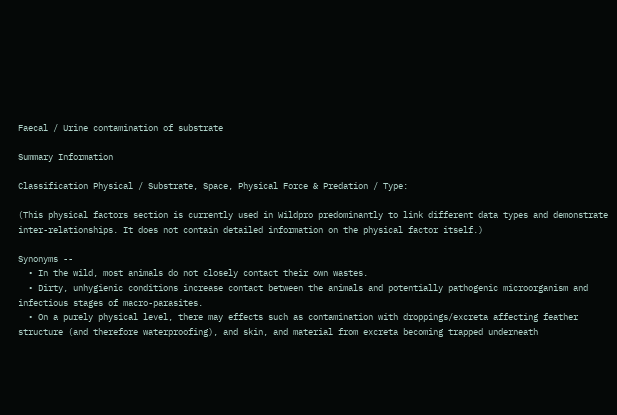Faecal / Urine contamination of substrate

Summary Information

Classification Physical / Substrate, Space, Physical Force & Predation / Type:

(This physical factors section is currently used in Wildpro predominantly to link different data types and demonstrate inter-relationships. It does not contain detailed information on the physical factor itself.)

Synonyms --
  • In the wild, most animals do not closely contact their own wastes.
  • Dirty, unhygienic conditions increase contact between the animals and potentially pathogenic microorganism and infectious stages of macro-parasites.
  • On a purely physical level, there may effects such as contamination with droppings/excreta affecting feather structure (and therefore waterproofing), and skin, and material from excreta becoming trapped underneath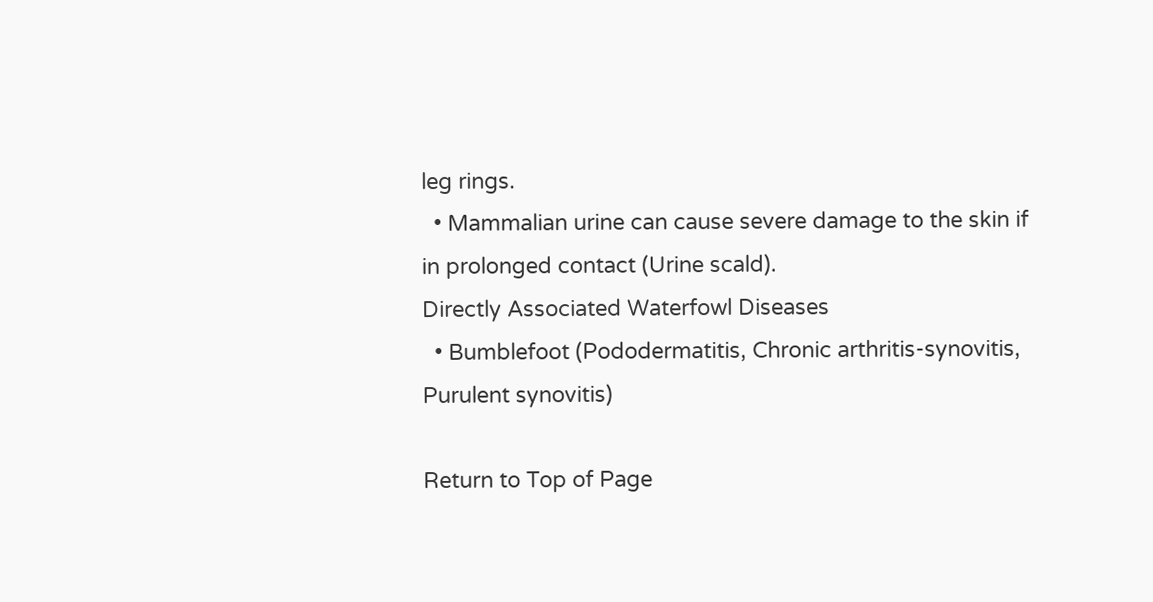leg rings.
  • Mammalian urine can cause severe damage to the skin if in prolonged contact (Urine scald).
Directly Associated Waterfowl Diseases
  • Bumblefoot (Pododermatitis, Chronic arthritis-synovitis, Purulent synovitis)

Return to Top of Page